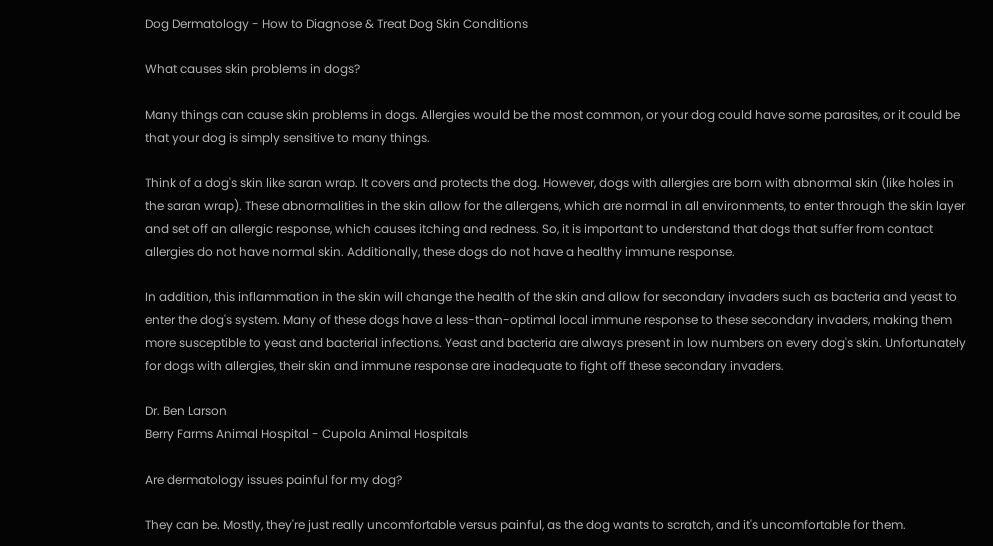Dog Dermatology - How to Diagnose & Treat Dog Skin Conditions

What causes skin problems in dogs?

Many things can cause skin problems in dogs. Allergies would be the most common, or your dog could have some parasites, or it could be that your dog is simply sensitive to many things.

Think of a dog's skin like saran wrap. It covers and protects the dog. However, dogs with allergies are born with abnormal skin (like holes in the saran wrap). These abnormalities in the skin allow for the allergens, which are normal in all environments, to enter through the skin layer and set off an allergic response, which causes itching and redness. So, it is important to understand that dogs that suffer from contact allergies do not have normal skin. Additionally, these dogs do not have a healthy immune response.

In addition, this inflammation in the skin will change the health of the skin and allow for secondary invaders such as bacteria and yeast to enter the dog's system. Many of these dogs have a less-than-optimal local immune response to these secondary invaders, making them more susceptible to yeast and bacterial infections. Yeast and bacteria are always present in low numbers on every dog's skin. Unfortunately for dogs with allergies, their skin and immune response are inadequate to fight off these secondary invaders.

Dr. Ben Larson
Berry Farms Animal Hospital - Cupola Animal Hospitals

Are dermatology issues painful for my dog?

They can be. Mostly, they're just really uncomfortable versus painful, as the dog wants to scratch, and it's uncomfortable for them.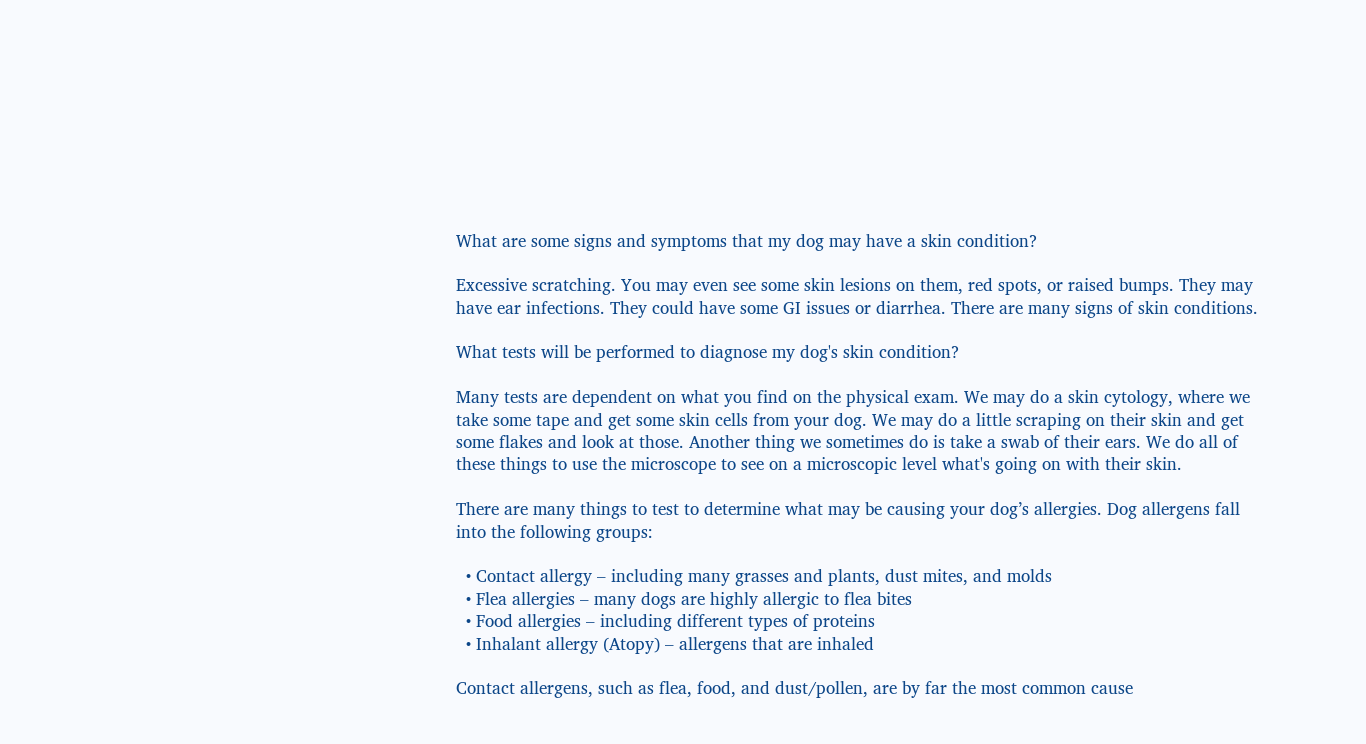What are some signs and symptoms that my dog may have a skin condition?

Excessive scratching. You may even see some skin lesions on them, red spots, or raised bumps. They may have ear infections. They could have some GI issues or diarrhea. There are many signs of skin conditions.

What tests will be performed to diagnose my dog's skin condition?

Many tests are dependent on what you find on the physical exam. We may do a skin cytology, where we take some tape and get some skin cells from your dog. We may do a little scraping on their skin and get some flakes and look at those. Another thing we sometimes do is take a swab of their ears. We do all of these things to use the microscope to see on a microscopic level what's going on with their skin.

There are many things to test to determine what may be causing your dog’s allergies. Dog allergens fall into the following groups:

  • Contact allergy – including many grasses and plants, dust mites, and molds
  • Flea allergies – many dogs are highly allergic to flea bites
  • Food allergies – including different types of proteins
  • Inhalant allergy (Atopy) – allergens that are inhaled

Contact allergens, such as flea, food, and dust/pollen, are by far the most common cause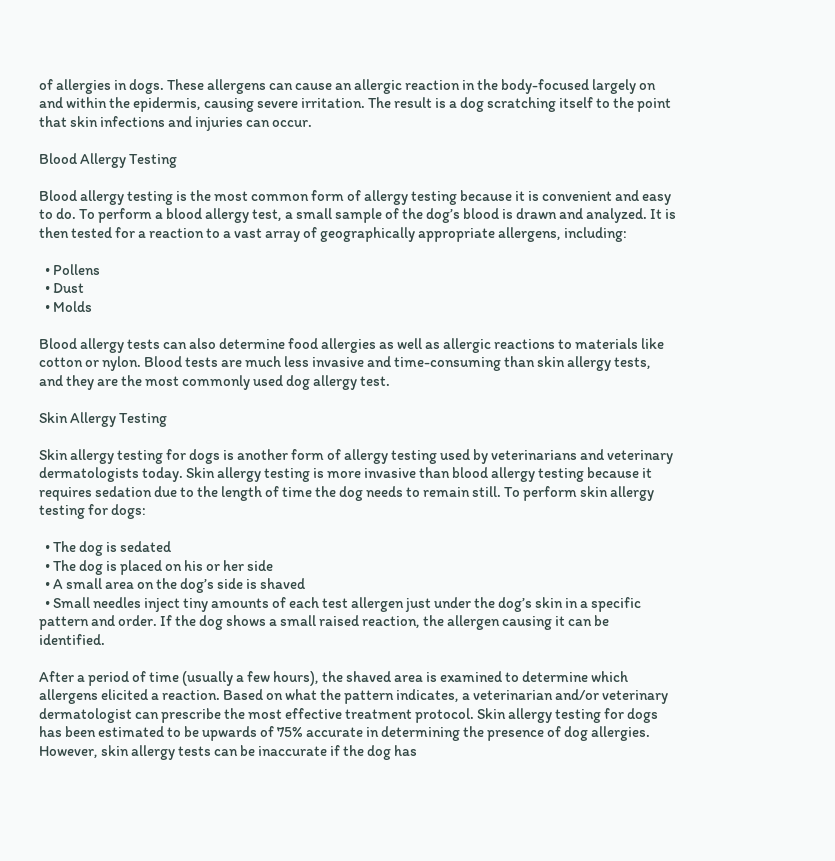of allergies in dogs. These allergens can cause an allergic reaction in the body-focused largely on and within the epidermis, causing severe irritation. The result is a dog scratching itself to the point that skin infections and injuries can occur.

Blood Allergy Testing

Blood allergy testing is the most common form of allergy testing because it is convenient and easy to do. To perform a blood allergy test, a small sample of the dog’s blood is drawn and analyzed. It is then tested for a reaction to a vast array of geographically appropriate allergens, including:

  • Pollens
  • Dust
  • Molds

Blood allergy tests can also determine food allergies as well as allergic reactions to materials like cotton or nylon. Blood tests are much less invasive and time-consuming than skin allergy tests, and they are the most commonly used dog allergy test.

Skin Allergy Testing

Skin allergy testing for dogs is another form of allergy testing used by veterinarians and veterinary dermatologists today. Skin allergy testing is more invasive than blood allergy testing because it requires sedation due to the length of time the dog needs to remain still. To perform skin allergy testing for dogs:

  • The dog is sedated
  • The dog is placed on his or her side
  • A small area on the dog’s side is shaved
  • Small needles inject tiny amounts of each test allergen just under the dog’s skin in a specific pattern and order. If the dog shows a small raised reaction, the allergen causing it can be identified.

After a period of time (usually a few hours), the shaved area is examined to determine which allergens elicited a reaction. Based on what the pattern indicates, a veterinarian and/or veterinary dermatologist can prescribe the most effective treatment protocol. Skin allergy testing for dogs has been estimated to be upwards of 75% accurate in determining the presence of dog allergies. However, skin allergy tests can be inaccurate if the dog has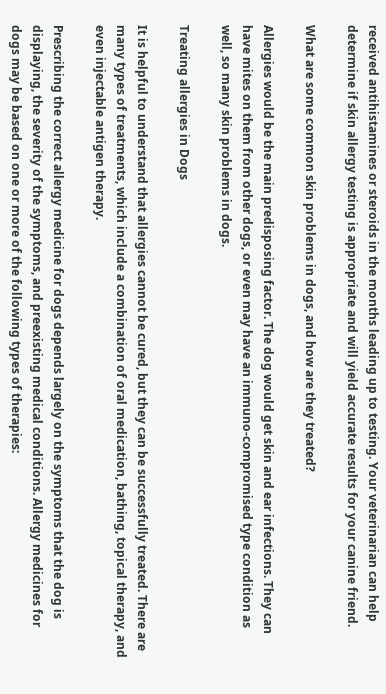received antihistamines or steroids in the months leading up to testing. Your veterinarian can help determine if skin allergy testing is appropriate and will yield accurate results for your canine friend.

What are some common skin problems in dogs, and how are they treated?

Allergies would be the main predisposing factor. The dog would get skin and ear infections. They can have mites on them from other dogs, or even may have an immuno-compromised type condition as well, so many skin problems in dogs.

Treating allergies in Dogs

It is helpful to understand that allergies cannot be cured, but they can be successfully treated. There are many types of treatments, which include a combination of oral medication, bathing, topical therapy, and even injectable antigen therapy.

Prescribing the correct allergy medicine for dogs depends largely on the symptoms that the dog is displaying, the severity of the symptoms, and preexisting medical conditions. Allergy medicines for dogs may be based on one or more of the following types of therapies: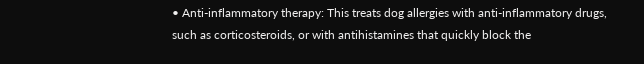• Anti-inflammatory therapy: This treats dog allergies with anti-inflammatory drugs, such as corticosteroids, or with antihistamines that quickly block the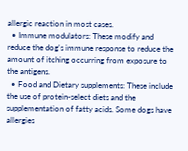allergic reaction in most cases.
  • Immune modulators: These modify and reduce the dog's immune response to reduce the amount of itching occurring from exposure to the antigens.
  • Food and Dietary supplements: These include the use of protein-select diets and the supplementation of fatty acids. Some dogs have allergies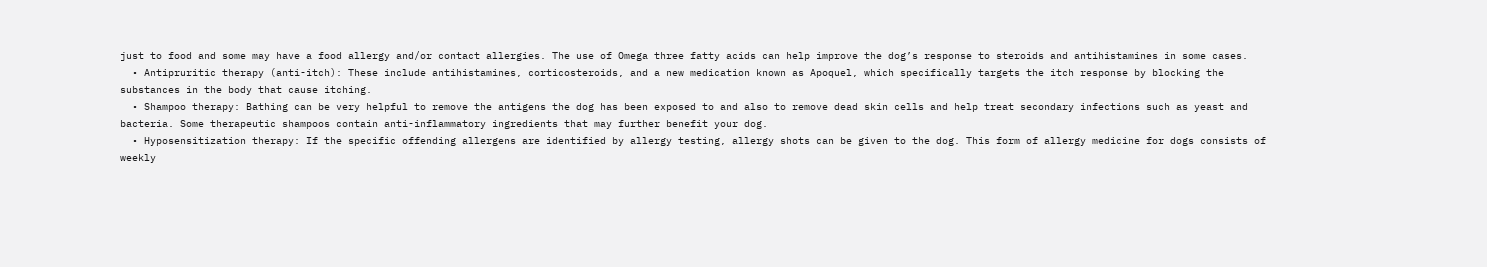just to food and some may have a food allergy and/or contact allergies. The use of Omega three fatty acids can help improve the dog’s response to steroids and antihistamines in some cases.
  • Antipruritic therapy (anti-itch): These include antihistamines, corticosteroids, and a new medication known as Apoquel, which specifically targets the itch response by blocking the substances in the body that cause itching.
  • Shampoo therapy: Bathing can be very helpful to remove the antigens the dog has been exposed to and also to remove dead skin cells and help treat secondary infections such as yeast and bacteria. Some therapeutic shampoos contain anti-inflammatory ingredients that may further benefit your dog.
  • Hyposensitization therapy: If the specific offending allergens are identified by allergy testing, allergy shots can be given to the dog. This form of allergy medicine for dogs consists of weekly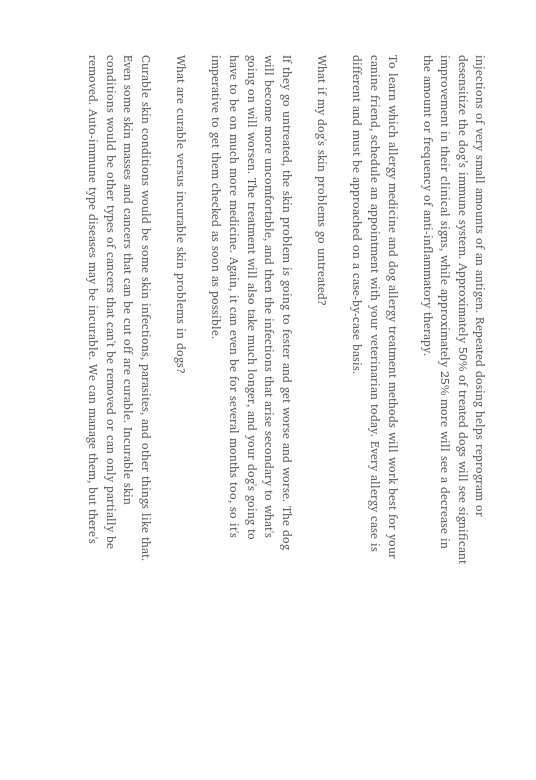injections of very small amounts of an antigen. Repeated dosing helps reprogram or desensitize the dog’s immune system. Approximately 50% of treated dogs will see significant improvement in their clinical signs, while approximately 25% more will see a decrease in the amount or frequency of anti-inflammatory therapy.

To learn which allergy medicine and dog allergy treatment methods will work best for your canine friend, schedule an appointment with your veterinarian today. Every allergy case is different and must be approached on a case-by-case basis.

What if my dog's skin problems go untreated?

If they go untreated, the skin problem is going to fester and get worse and worse. The dog will become more uncomfortable, and then the infections that arise secondary to what's going on will worsen. The treatment will also take much longer, and your dog's going to have to be on much more medicine. Again, it can even be for several months too, so it's imperative to get them checked as soon as possible.

What are curable versus incurable skin problems in dogs?

Curable skin conditions would be some skin infections, parasites, and other things like that. Even some skin masses and cancers that can be cut off are curable. Incurable skin conditions would be other types of cancers that can't be removed or can only partially be removed. Auto-immune type diseases may be incurable. We can manage them, but there's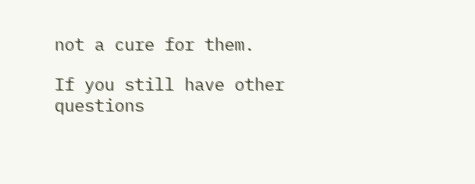not a cure for them.

If you still have other questions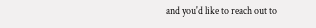and you'd like to reach out to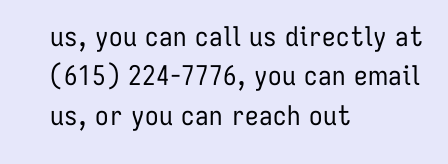us, you can call us directly at (615) 224-7776, you can email us, or you can reach out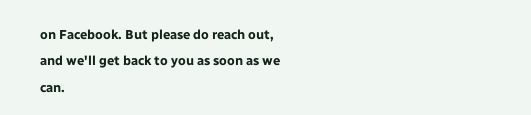on Facebook. But please do reach out, and we'll get back to you as soon as we can.